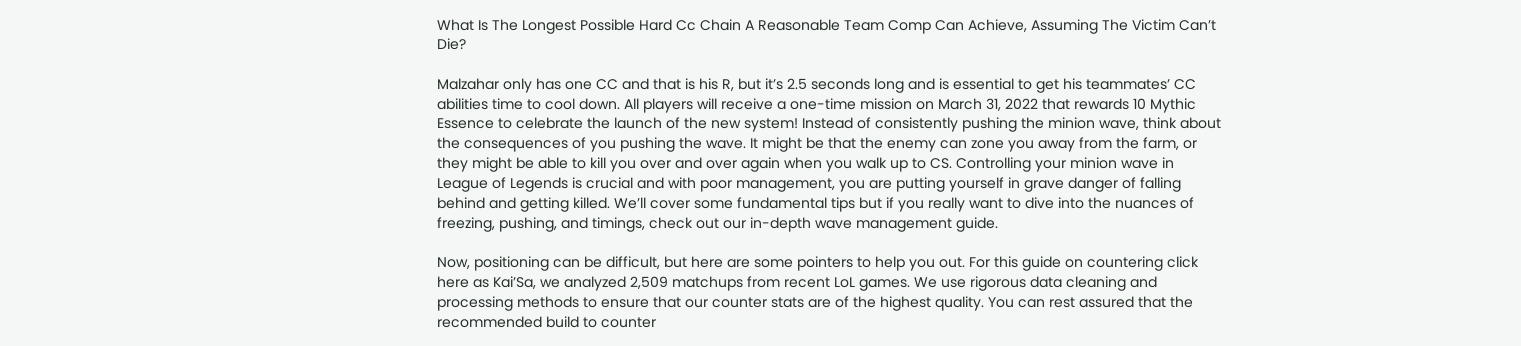What Is The Longest Possible Hard Cc Chain A Reasonable Team Comp Can Achieve, Assuming The Victim Can’t Die?

Malzahar only has one CC and that is his R, but it’s 2.5 seconds long and is essential to get his teammates’ CC abilities time to cool down. All players will receive a one-time mission on March 31, 2022 that rewards 10 Mythic Essence to celebrate the launch of the new system! Instead of consistently pushing the minion wave, think about the consequences of you pushing the wave. It might be that the enemy can zone you away from the farm, or they might be able to kill you over and over again when you walk up to CS. Controlling your minion wave in League of Legends is crucial and with poor management, you are putting yourself in grave danger of falling behind and getting killed. We’ll cover some fundamental tips but if you really want to dive into the nuances of freezing, pushing, and timings, check out our in-depth wave management guide.

Now, positioning can be difficult, but here are some pointers to help you out. For this guide on countering click here as Kai’Sa, we analyzed 2,509 matchups from recent LoL games. We use rigorous data cleaning and processing methods to ensure that our counter stats are of the highest quality. You can rest assured that the recommended build to counter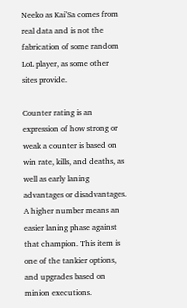Neeko as Kai’Sa comes from real data and is not the fabrication of some random LoL player, as some other sites provide.

Counter rating is an expression of how strong or weak a counter is based on win rate, kills, and deaths, as well as early laning advantages or disadvantages. A higher number means an easier laning phase against that champion. This item is one of the tankier options, and upgrades based on minion executions.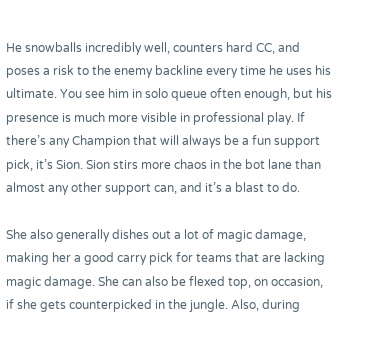He snowballs incredibly well, counters hard CC, and poses a risk to the enemy backline every time he uses his ultimate. You see him in solo queue often enough, but his presence is much more visible in professional play. If there’s any Champion that will always be a fun support pick, it’s Sion. Sion stirs more chaos in the bot lane than almost any other support can, and it’s a blast to do.

She also generally dishes out a lot of magic damage, making her a good carry pick for teams that are lacking magic damage. She can also be flexed top, on occasion, if she gets counterpicked in the jungle. Also, during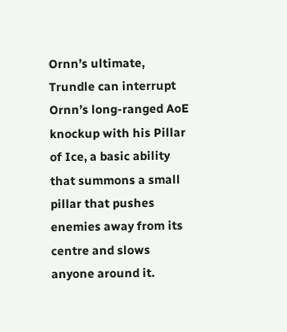Ornn’s ultimate, Trundle can interrupt Ornn’s long-ranged AoE knockup with his Pillar of Ice, a basic ability that summons a small pillar that pushes enemies away from its centre and slows anyone around it.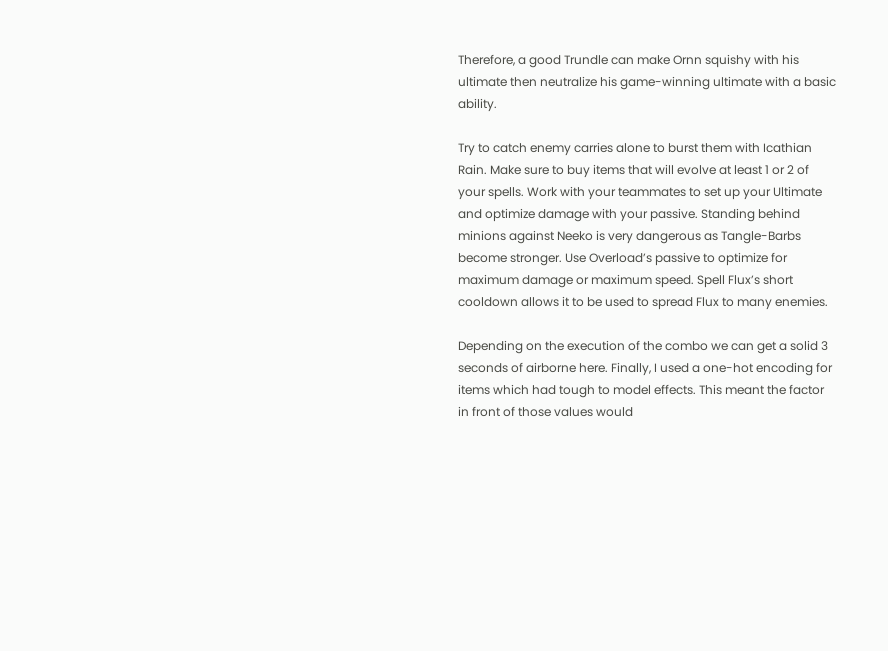Therefore, a good Trundle can make Ornn squishy with his ultimate then neutralize his game-winning ultimate with a basic ability.

Try to catch enemy carries alone to burst them with Icathian Rain. Make sure to buy items that will evolve at least 1 or 2 of your spells. Work with your teammates to set up your Ultimate and optimize damage with your passive. Standing behind minions against Neeko is very dangerous as Tangle-Barbs become stronger. Use Overload’s passive to optimize for maximum damage or maximum speed. Spell Flux’s short cooldown allows it to be used to spread Flux to many enemies.

Depending on the execution of the combo we can get a solid 3 seconds of airborne here. Finally, I used a one-hot encoding for items which had tough to model effects. This meant the factor in front of those values would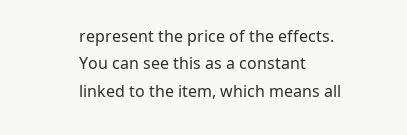represent the price of the effects. You can see this as a constant linked to the item, which means all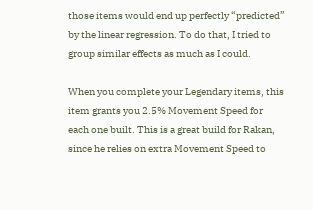those items would end up perfectly “predicted” by the linear regression. To do that, I tried to group similar effects as much as I could.

When you complete your Legendary items, this item grants you 2.5% Movement Speed for each one built. This is a great build for Rakan, since he relies on extra Movement Speed to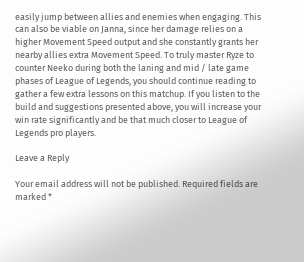easily jump between allies and enemies when engaging. This can also be viable on Janna, since her damage relies on a higher Movement Speed output and she constantly grants her nearby allies extra Movement Speed. To truly master Ryze to counter Neeko during both the laning and mid / late game phases of League of Legends, you should continue reading to gather a few extra lessons on this matchup. If you listen to the build and suggestions presented above, you will increase your win rate significantly and be that much closer to League of Legends pro players.

Leave a Reply

Your email address will not be published. Required fields are marked *